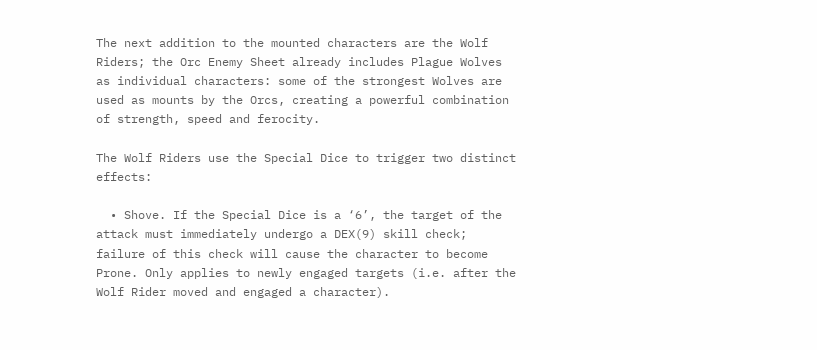The next addition to the mounted characters are the Wolf Riders; the Orc Enemy Sheet already includes Plague Wolves as individual characters: some of the strongest Wolves are used as mounts by the Orcs, creating a powerful combination of strength, speed and ferocity.

The Wolf Riders use the Special Dice to trigger two distinct effects:

  • Shove. If the Special Dice is a ‘6’, the target of the attack must immediately undergo a DEX(9) skill check; failure of this check will cause the character to become Prone. Only applies to newly engaged targets (i.e. after the Wolf Rider moved and engaged a character).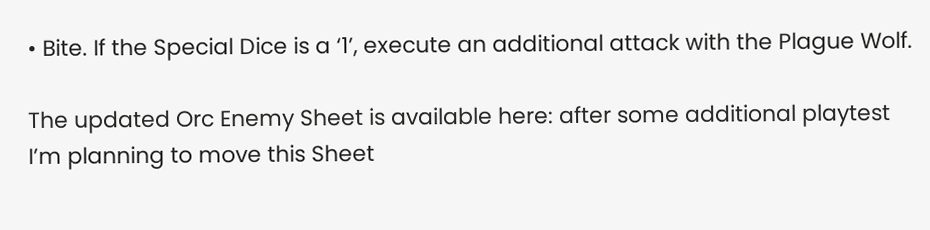• Bite. If the Special Dice is a ‘1’, execute an additional attack with the Plague Wolf.

The updated Orc Enemy Sheet is available here: after some additional playtest I’m planning to move this Sheet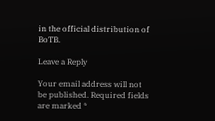in the official distribution of BoTB.

Leave a Reply

Your email address will not be published. Required fields are marked *